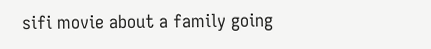sifi movie about a family going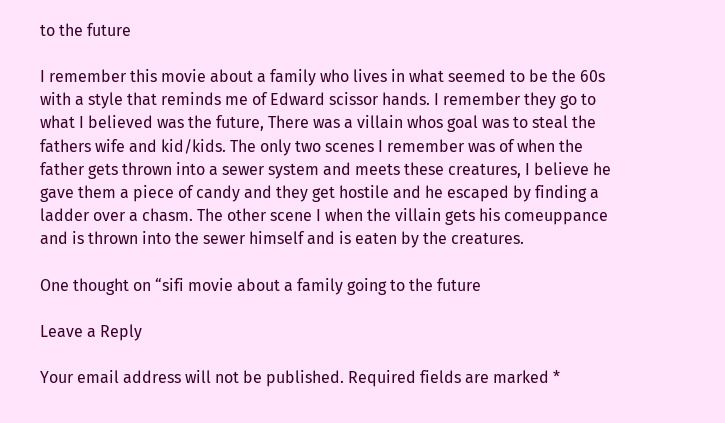to the future

I remember this movie about a family who lives in what seemed to be the 60s with a style that reminds me of Edward scissor hands. I remember they go to what I believed was the future, There was a villain whos goal was to steal the fathers wife and kid/kids. The only two scenes I remember was of when the father gets thrown into a sewer system and meets these creatures, I believe he gave them a piece of candy and they get hostile and he escaped by finding a ladder over a chasm. The other scene I when the villain gets his comeuppance and is thrown into the sewer himself and is eaten by the creatures.

One thought on “sifi movie about a family going to the future

Leave a Reply

Your email address will not be published. Required fields are marked *